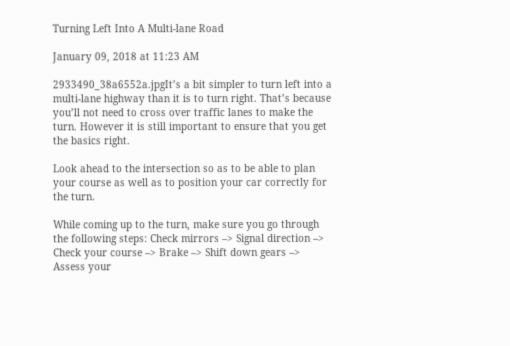Turning Left Into A Multi-lane Road

January 09, 2018 at 11:23 AM

2933490_38a6552a.jpgIt’s a bit simpler to turn left into a multi-lane highway than it is to turn right. That’s because you’ll not need to cross over traffic lanes to make the turn. However it is still important to ensure that you get the basics right.

Look ahead to the intersection so as to be able to plan your course as well as to position your car correctly for the turn.

While coming up to the turn, make sure you go through the following steps: Check mirrors –> Signal direction –> Check your course –> Brake –> Shift down gears –> Assess your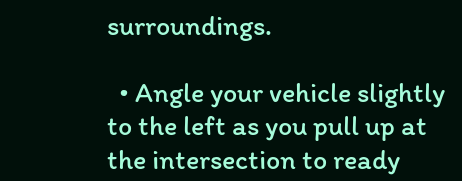surroundings.

  • Angle your vehicle slightly to the left as you pull up at the intersection to ready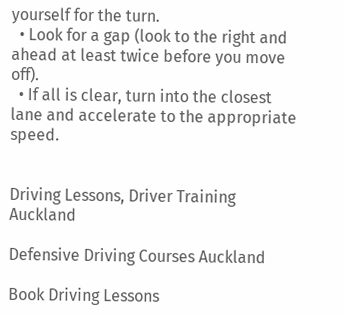yourself for the turn.
  • Look for a gap (look to the right and ahead at least twice before you move off).
  • If all is clear, turn into the closest lane and accelerate to the appropriate speed.


Driving Lessons, Driver Training Auckland

Defensive Driving Courses Auckland

Book Driving Lessons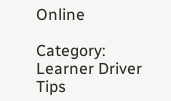Online

Category: Learner Driver Tips